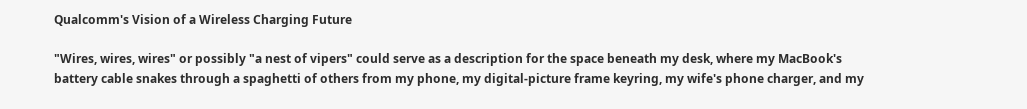Qualcomm's Vision of a Wireless Charging Future

"Wires, wires, wires" or possibly "a nest of vipers" could serve as a description for the space beneath my desk, where my MacBook's battery cable snakes through a spaghetti of others from my phone, my digital-picture frame keyring, my wife's phone charger, and my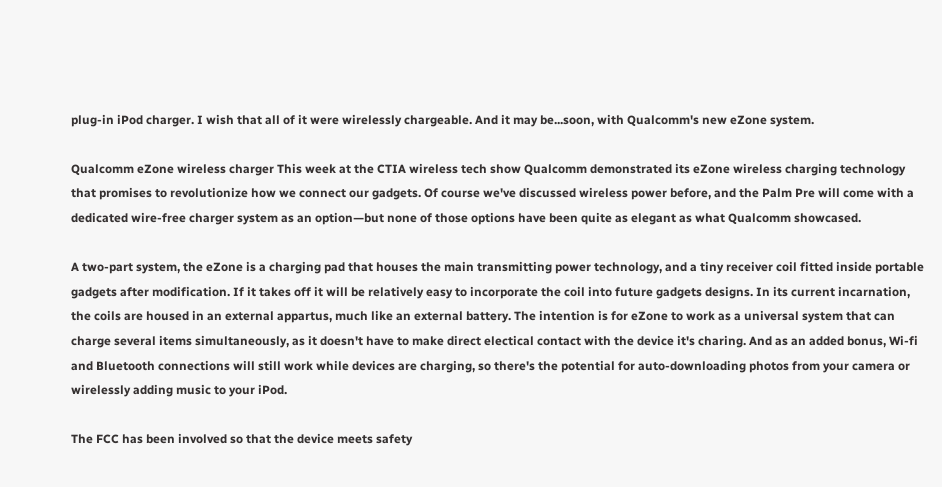plug-in iPod charger. I wish that all of it were wirelessly chargeable. And it may be...soon, with Qualcomm's new eZone system.

Qualcomm eZone wireless charger This week at the CTIA wireless tech show Qualcomm demonstrated its eZone wireless charging technology that promises to revolutionize how we connect our gadgets. Of course we've discussed wireless power before, and the Palm Pre will come with a dedicated wire-free charger system as an option—but none of those options have been quite as elegant as what Qualcomm showcased.

A two-part system, the eZone is a charging pad that houses the main transmitting power technology, and a tiny receiver coil fitted inside portable gadgets after modification. If it takes off it will be relatively easy to incorporate the coil into future gadgets designs. In its current incarnation, the coils are housed in an external appartus, much like an external battery. The intention is for eZone to work as a universal system that can charge several items simultaneously, as it doesn't have to make direct electical contact with the device it's charing. And as an added bonus, Wi-fi and Bluetooth connections will still work while devices are charging, so there's the potential for auto-downloading photos from your camera or wirelessly adding music to your iPod.

The FCC has been involved so that the device meets safety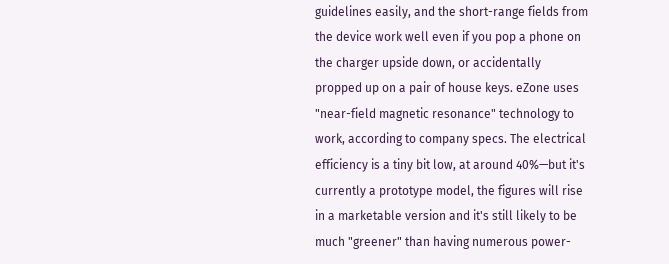guidelines easily, and the short-range fields from the device work well even if you pop a phone on the charger upside down, or accidentally propped up on a pair of house keys. eZone uses "near-field magnetic resonance" technology to work, according to company specs. The electrical efficiency is a tiny bit low, at around 40%—but it's currently a prototype model, the figures will rise in a marketable version and it's still likely to be much "greener" than having numerous power-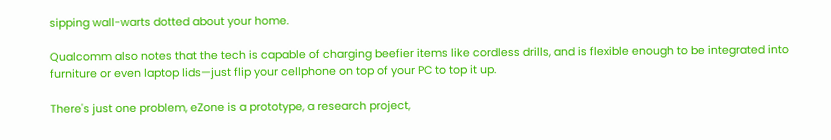sipping wall-warts dotted about your home.

Qualcomm also notes that the tech is capable of charging beefier items like cordless drills, and is flexible enough to be integrated into furniture or even laptop lids—just flip your cellphone on top of your PC to top it up.

There's just one problem, eZone is a prototype, a research project,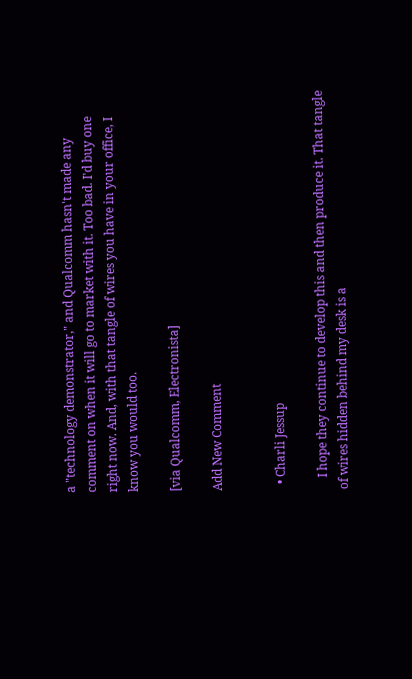a "technology demonstrator," and Qualcomm hasn't made any comment on when it will go to market with it. Too bad. I'd buy one right now. And, with that tangle of wires you have in your office, I know you would too.

[via Qualcomm, Electronista]

Add New Comment


  • Charli Jessup

    I hope they continue to develop this and then produce it. That tangle of wires hidden behind my desk is a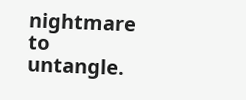nightmare to untangle.